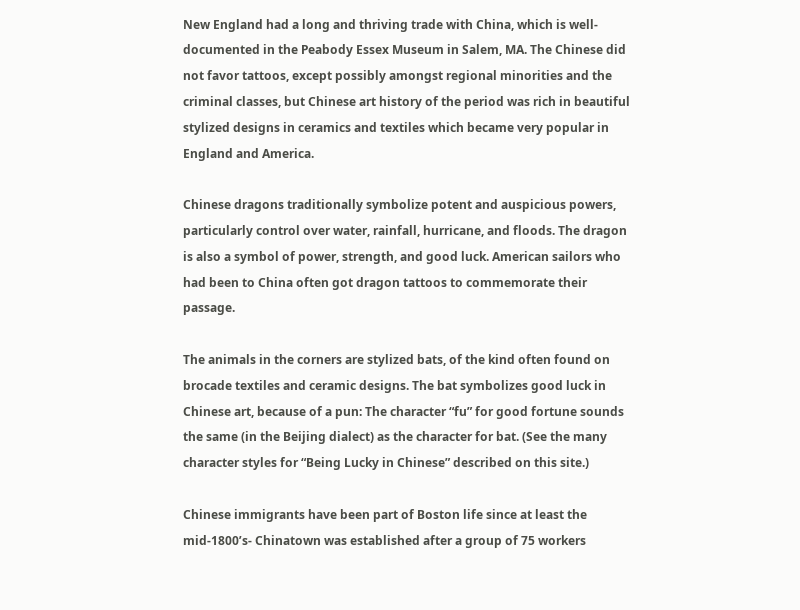New England had a long and thriving trade with China, which is well-documented in the Peabody Essex Museum in Salem, MA. The Chinese did not favor tattoos, except possibly amongst regional minorities and the criminal classes, but Chinese art history of the period was rich in beautiful stylized designs in ceramics and textiles which became very popular in England and America.

Chinese dragons traditionally symbolize potent and auspicious powers, particularly control over water, rainfall, hurricane, and floods. The dragon is also a symbol of power, strength, and good luck. American sailors who had been to China often got dragon tattoos to commemorate their passage.

The animals in the corners are stylized bats, of the kind often found on brocade textiles and ceramic designs. The bat symbolizes good luck in Chinese art, because of a pun: The character “fu” for good fortune sounds the same (in the Beijing dialect) as the character for bat. (See the many character styles for “Being Lucky in Chinese” described on this site.)

Chinese immigrants have been part of Boston life since at least the mid-1800’s- Chinatown was established after a group of 75 workers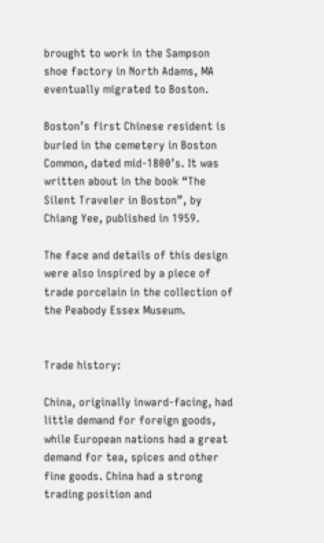brought to work in the Sampson shoe factory in North Adams, MA eventually migrated to Boston.

Boston’s first Chinese resident is buried in the cemetery in Boston Common, dated mid-1800’s. It was written about in the book “The Silent Traveler in Boston”, by Chiang Yee, published in 1959.

The face and details of this design were also inspired by a piece of trade porcelain in the collection of the Peabody Essex Museum.


Trade history:

China, originally inward-facing, had little demand for foreign goods, while European nations had a great demand for tea, spices and other fine goods. China had a strong trading position and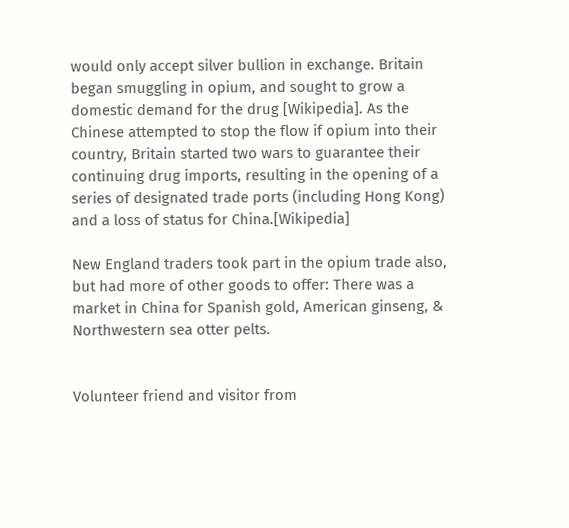would only accept silver bullion in exchange. Britain began smuggling in opium, and sought to grow a domestic demand for the drug [Wikipedia]. As the Chinese attempted to stop the flow if opium into their country, Britain started two wars to guarantee their continuing drug imports, resulting in the opening of a series of designated trade ports (including Hong Kong) and a loss of status for China.[Wikipedia]

New England traders took part in the opium trade also, but had more of other goods to offer: There was a market in China for Spanish gold, American ginseng, & Northwestern sea otter pelts.


Volunteer friend and visitor from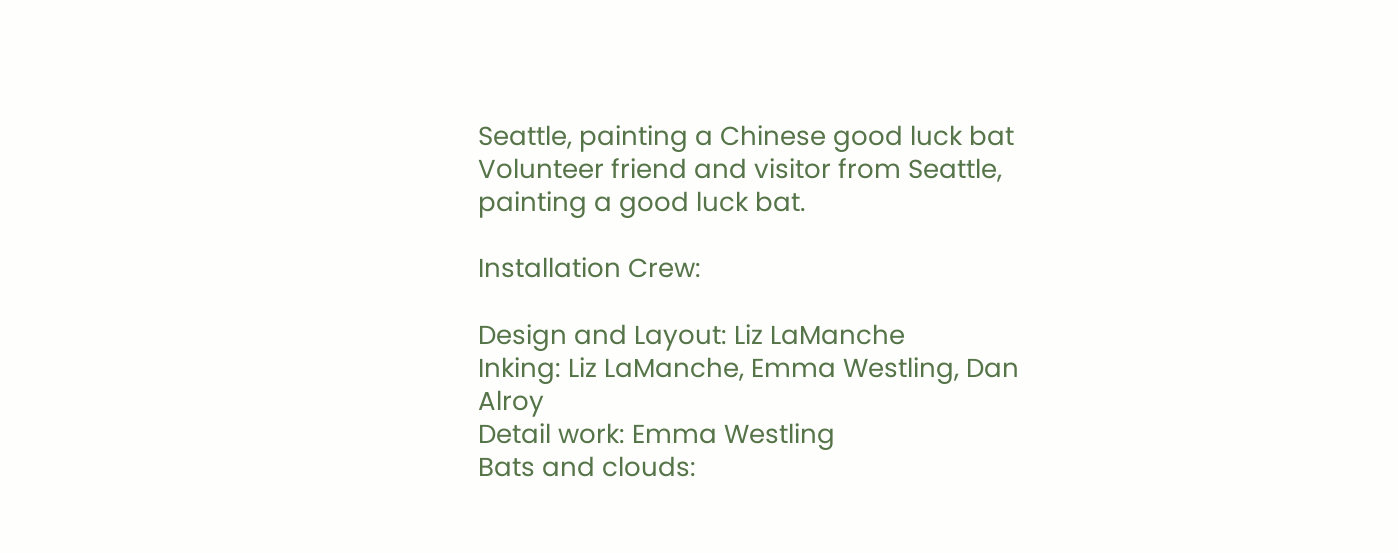Seattle, painting a Chinese good luck bat
Volunteer friend and visitor from Seattle, painting a good luck bat.

Installation Crew:

Design and Layout: Liz LaManche
Inking: Liz LaManche, Emma Westling, Dan Alroy
Detail work: Emma Westling
Bats and clouds: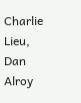Charlie Lieu, Dan Alroy